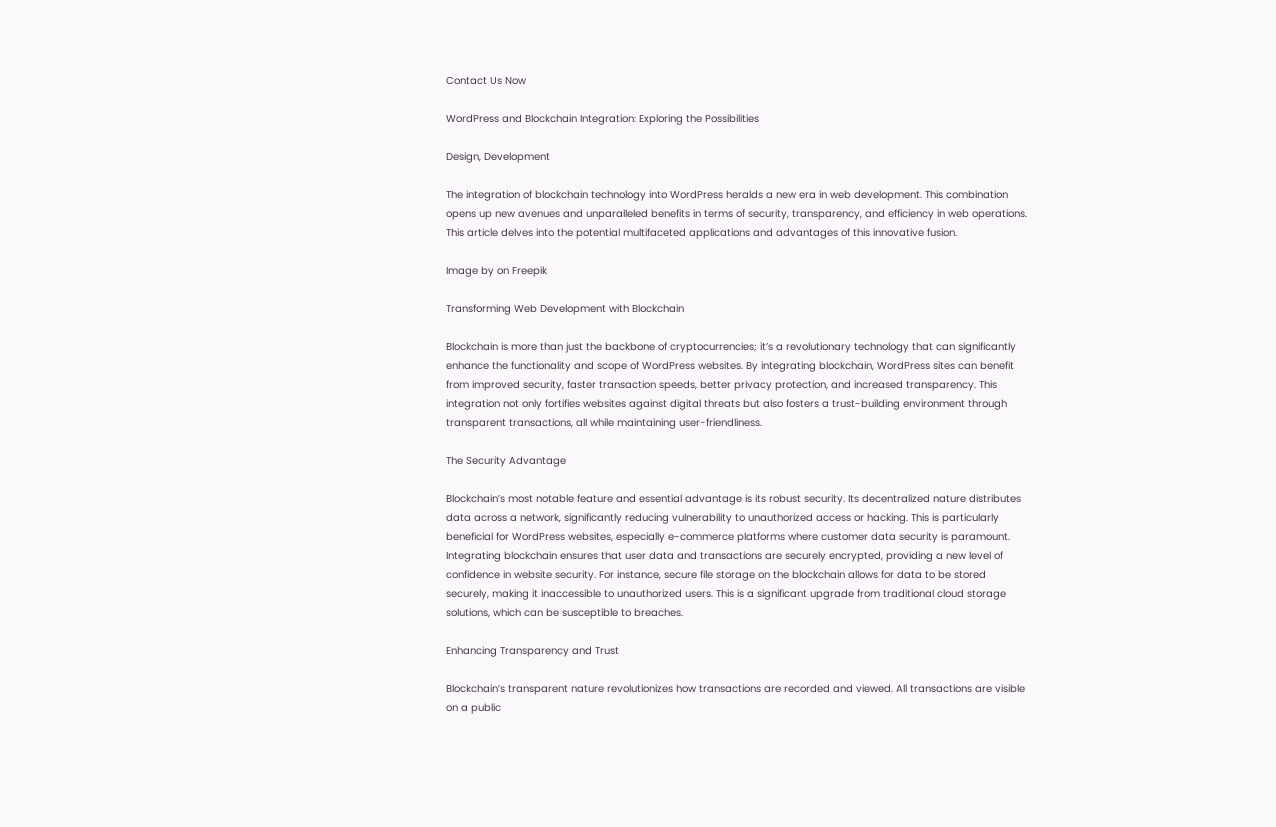Contact Us Now

WordPress and Blockchain Integration: Exploring the Possibilities

Design, Development

The integration of blockchain technology into WordPress heralds a new era in web development. This combination opens up new avenues and unparalleled benefits in terms of security, transparency, and efficiency in web operations. This article delves into the potential multifaceted applications and advantages of this innovative fusion.

Image by on Freepik

Transforming Web Development with Blockchain

Blockchain is more than just the backbone of cryptocurrencies; it’s a revolutionary technology that can significantly enhance the functionality and scope of WordPress websites. By integrating blockchain, WordPress sites can benefit from improved security, faster transaction speeds, better privacy protection, and increased transparency. This integration not only fortifies websites against digital threats but also fosters a trust-building environment through transparent transactions, all while maintaining user-friendliness.

The Security Advantage

Blockchain’s most notable feature and essential advantage is its robust security. Its decentralized nature distributes data across a network, significantly reducing vulnerability to unauthorized access or hacking. This is particularly beneficial for WordPress websites, especially e-commerce platforms where customer data security is paramount. Integrating blockchain ensures that user data and transactions are securely encrypted, providing a new level of confidence in website security. For instance, secure file storage on the blockchain allows for data to be stored securely, making it inaccessible to unauthorized users. This is a significant upgrade from traditional cloud storage solutions, which can be susceptible to breaches.

Enhancing Transparency and Trust

Blockchain’s transparent nature revolutionizes how transactions are recorded and viewed. All transactions are visible on a public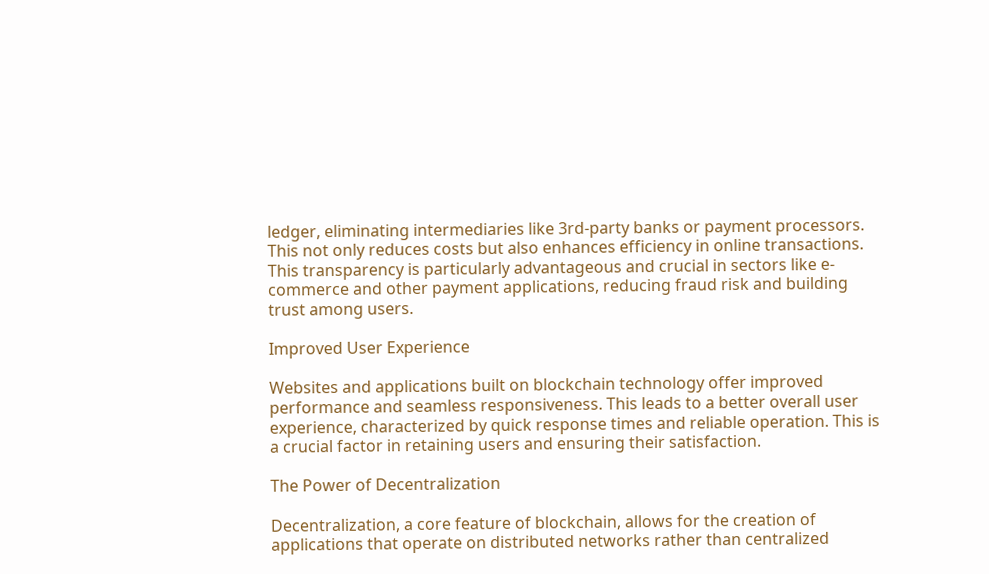ledger, eliminating intermediaries like 3rd-party banks or payment processors. This not only reduces costs but also enhances efficiency in online transactions. This transparency is particularly advantageous and crucial in sectors like e-commerce and other payment applications, reducing fraud risk and building trust among users.

Improved User Experience

Websites and applications built on blockchain technology offer improved performance and seamless responsiveness. This leads to a better overall user experience, characterized by quick response times and reliable operation. This is a crucial factor in retaining users and ensuring their satisfaction.

The Power of Decentralization

Decentralization, a core feature of blockchain, allows for the creation of applications that operate on distributed networks rather than centralized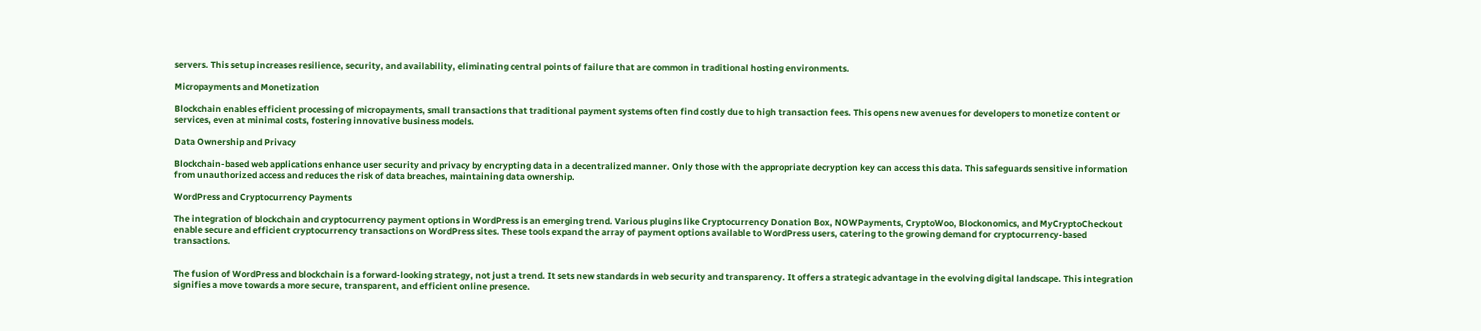servers. This setup increases resilience, security, and availability, eliminating central points of failure that are common in traditional hosting environments.

Micropayments and Monetization

Blockchain enables efficient processing of micropayments, small transactions that traditional payment systems often find costly due to high transaction fees. This opens new avenues for developers to monetize content or services, even at minimal costs, fostering innovative business models.

Data Ownership and Privacy

Blockchain-based web applications enhance user security and privacy by encrypting data in a decentralized manner. Only those with the appropriate decryption key can access this data. This safeguards sensitive information from unauthorized access and reduces the risk of data breaches, maintaining data ownership.

WordPress and Cryptocurrency Payments

The integration of blockchain and cryptocurrency payment options in WordPress is an emerging trend. Various plugins like Cryptocurrency Donation Box, NOWPayments, CryptoWoo, Blockonomics, and MyCryptoCheckout enable secure and efficient cryptocurrency transactions on WordPress sites. These tools expand the array of payment options available to WordPress users, catering to the growing demand for cryptocurrency-based transactions.


The fusion of WordPress and blockchain is a forward-looking strategy, not just a trend. It sets new standards in web security and transparency. It offers a strategic advantage in the evolving digital landscape. This integration signifies a move towards a more secure, transparent, and efficient online presence.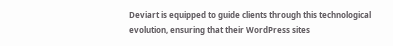Deviart is equipped to guide clients through this technological evolution, ensuring that their WordPress sites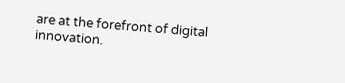are at the forefront of digital innovation.